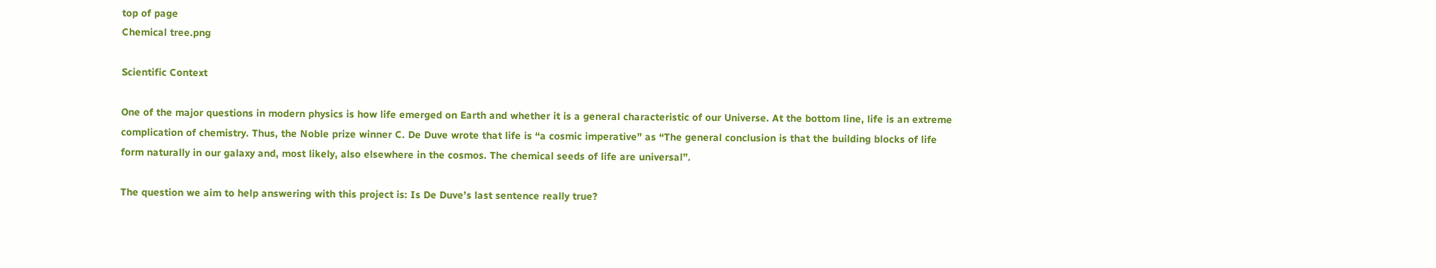top of page
Chemical tree.png

Scientific Context

One of the major questions in modern physics is how life emerged on Earth and whether it is a general characteristic of our Universe. At the bottom line, life is an extreme complication of chemistry. Thus, the Noble prize winner C. De Duve wrote that life is “a cosmic imperative” as “The general conclusion is that the building blocks of life form naturally in our galaxy and, most likely, also elsewhere in the cosmos. The chemical seeds of life are universal”.

The question we aim to help answering with this project is: Is De Duve’s last sentence really true?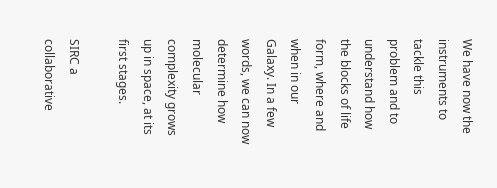We have now the instruments to tackle this problem and to understand how the blocks of life form, where and when in our Galaxy. In a few words, we can now determine how molecular complexity grows up in space, at its first stages.

SIRC a collaborative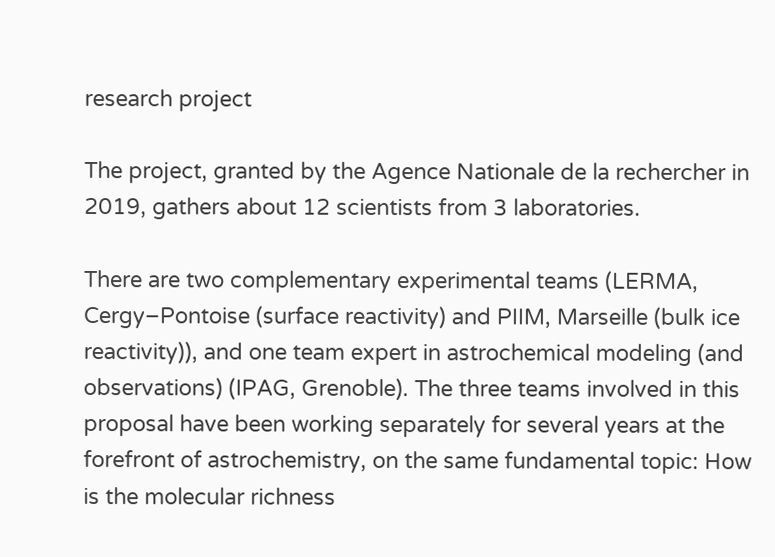research project

The project, granted by the Agence Nationale de la rechercher in 2019, gathers about 12 scientists from 3 laboratories.

There are two complementary experimental teams (LERMA, Cergy–Pontoise (surface reactivity) and PIIM, Marseille (bulk ice reactivity)), and one team expert in astrochemical modeling (and observations) (IPAG, Grenoble). The three teams involved in this proposal have been working separately for several years at the forefront of astrochemistry, on the same fundamental topic: How is the molecular richness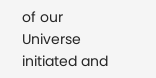of our Universe initiated and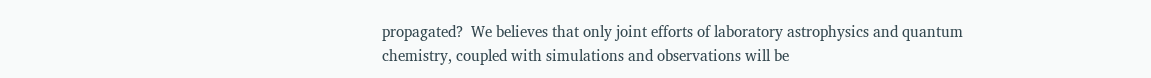propagated?  We believes that only joint efforts of laboratory astrophysics and quantum chemistry, coupled with simulations and observations will be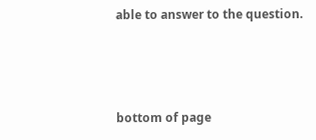able to answer to the question.



bottom of page